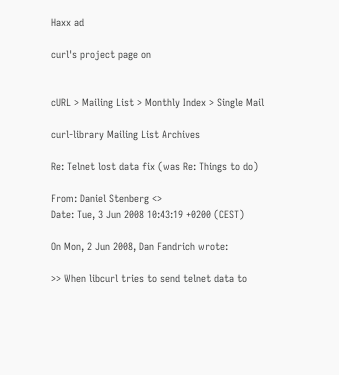Haxx ad

curl's project page on


cURL > Mailing List > Monthly Index > Single Mail

curl-library Mailing List Archives

Re: Telnet lost data fix (was Re: Things to do)

From: Daniel Stenberg <>
Date: Tue, 3 Jun 2008 10:43:19 +0200 (CEST)

On Mon, 2 Jun 2008, Dan Fandrich wrote:

>> When libcurl tries to send telnet data to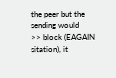the peer but the sending would
>> block (EAGAIN sitation), it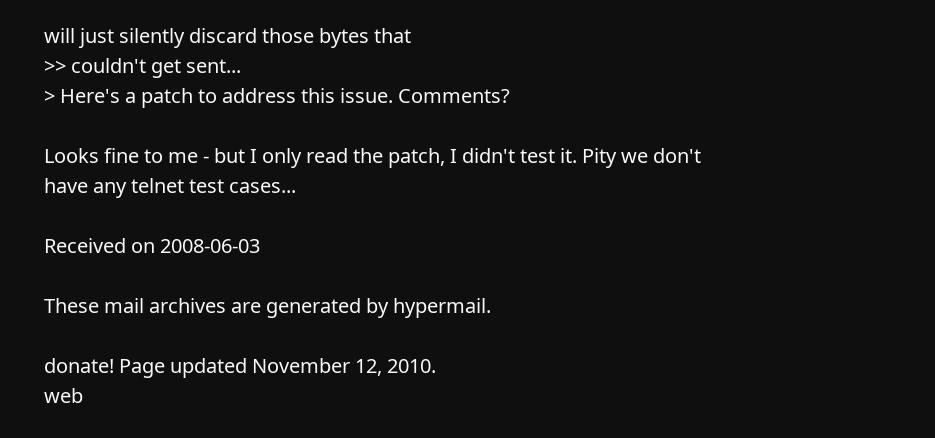will just silently discard those bytes that
>> couldn't get sent...
> Here's a patch to address this issue. Comments?

Looks fine to me - but I only read the patch, I didn't test it. Pity we don't
have any telnet test cases...

Received on 2008-06-03

These mail archives are generated by hypermail.

donate! Page updated November 12, 2010.
web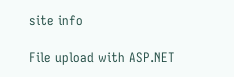site info

File upload with ASP.NET